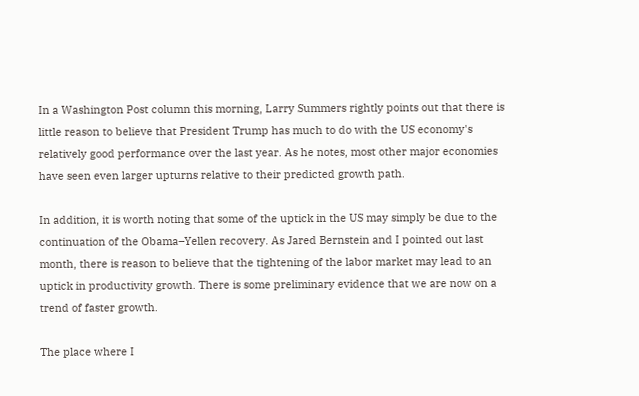In a Washington Post column this morning, Larry Summers rightly points out that there is little reason to believe that President Trump has much to do with the US economy's relatively good performance over the last year. As he notes, most other major economies have seen even larger upturns relative to their predicted growth path.

In addition, it is worth noting that some of the uptick in the US may simply be due to the continuation of the Obama–Yellen recovery. As Jared Bernstein and I pointed out last month, there is reason to believe that the tightening of the labor market may lead to an uptick in productivity growth. There is some preliminary evidence that we are now on a trend of faster growth.

The place where I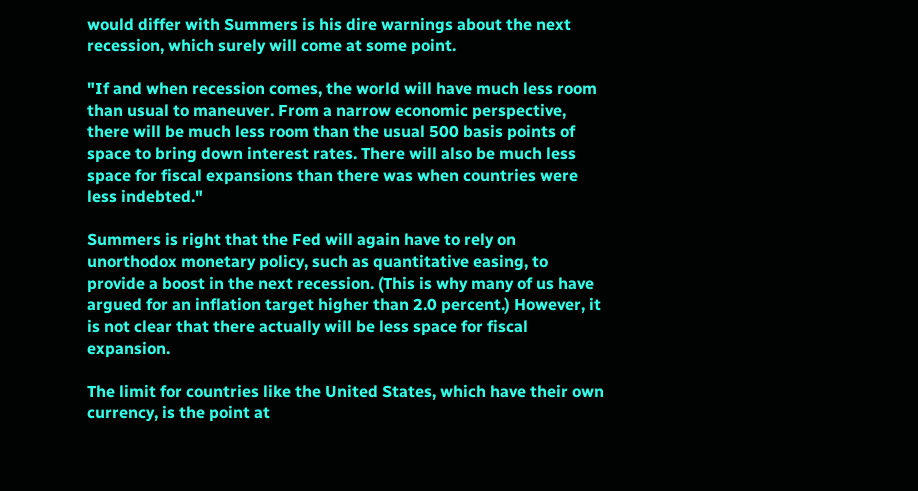would differ with Summers is his dire warnings about the next recession, which surely will come at some point.

"If and when recession comes, the world will have much less room than usual to maneuver. From a narrow economic perspective, there will be much less room than the usual 500 basis points of space to bring down interest rates. There will also be much less space for fiscal expansions than there was when countries were less indebted."

Summers is right that the Fed will again have to rely on unorthodox monetary policy, such as quantitative easing, to provide a boost in the next recession. (This is why many of us have argued for an inflation target higher than 2.0 percent.) However, it is not clear that there actually will be less space for fiscal expansion.

The limit for countries like the United States, which have their own currency, is the point at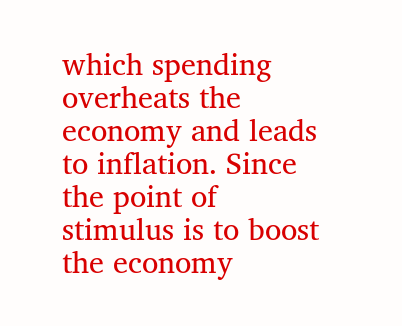which spending overheats the economy and leads to inflation. Since the point of stimulus is to boost the economy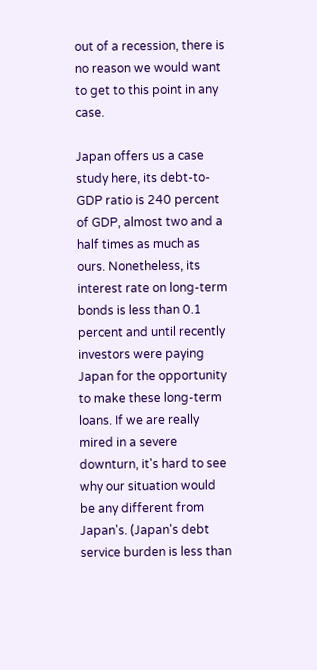out of a recession, there is no reason we would want to get to this point in any case.

Japan offers us a case study here, its debt-to-GDP ratio is 240 percent of GDP, almost two and a half times as much as ours. Nonetheless, its interest rate on long-term bonds is less than 0.1 percent and until recently investors were paying Japan for the opportunity to make these long-term loans. If we are really mired in a severe downturn, it's hard to see why our situation would be any different from Japan's. (Japan's debt service burden is less than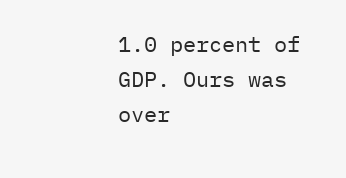1.0 percent of GDP. Ours was over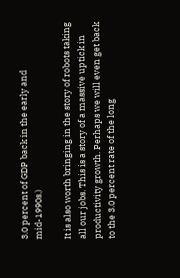3.0 percent of GDP back in the early and mid-1990s.)

It is also worth bringing in the story of robots taking all our jobs. This is a story of a massive uptick in productivity growth. Perhaps we will even get back to the 3.0 percent rate of the long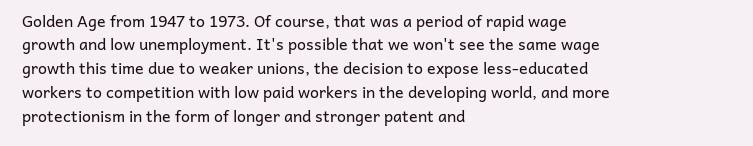Golden Age from 1947 to 1973. Of course, that was a period of rapid wage growth and low unemployment. It's possible that we won't see the same wage growth this time due to weaker unions, the decision to expose less-educated workers to competition with low paid workers in the developing world, and more protectionism in the form of longer and stronger patent and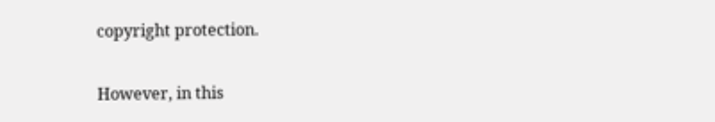copyright protection.

However, in this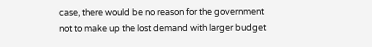case, there would be no reason for the government not to make up the lost demand with larger budget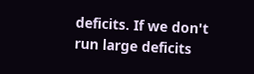deficits. If we don't run large deficits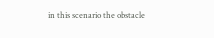in this scenario the obstacle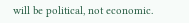will be political, not economic.